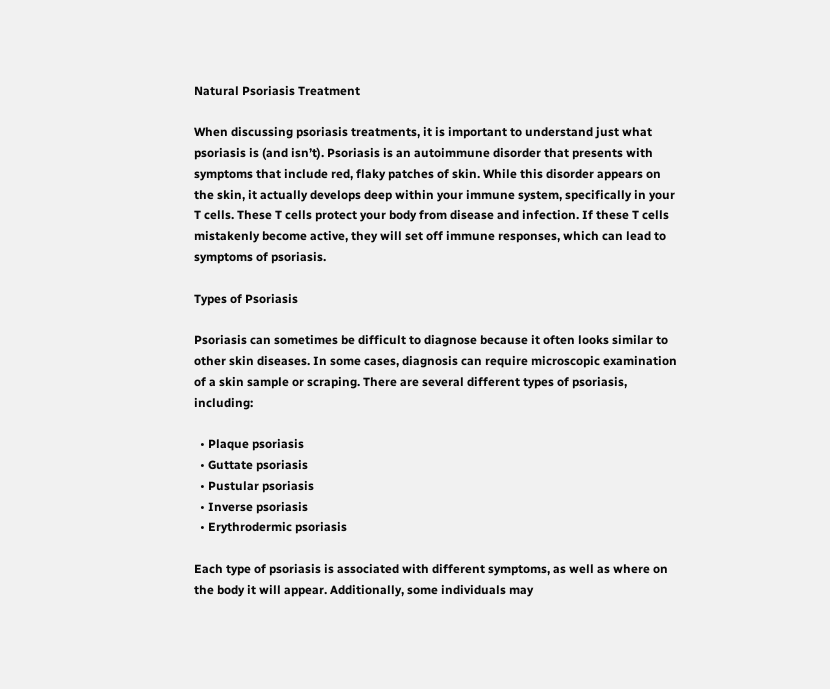Natural Psoriasis Treatment

When discussing psoriasis treatments, it is important to understand just what psoriasis is (and isn’t). Psoriasis is an autoimmune disorder that presents with symptoms that include red, flaky patches of skin. While this disorder appears on the skin, it actually develops deep within your immune system, specifically in your T cells. These T cells protect your body from disease and infection. If these T cells mistakenly become active, they will set off immune responses, which can lead to symptoms of psoriasis.

Types of Psoriasis

Psoriasis can sometimes be difficult to diagnose because it often looks similar to other skin diseases. In some cases, diagnosis can require microscopic examination of a skin sample or scraping. There are several different types of psoriasis, including:

  • Plaque psoriasis
  • Guttate psoriasis
  • Pustular psoriasis
  • Inverse psoriasis
  • Erythrodermic psoriasis

Each type of psoriasis is associated with different symptoms, as well as where on the body it will appear. Additionally, some individuals may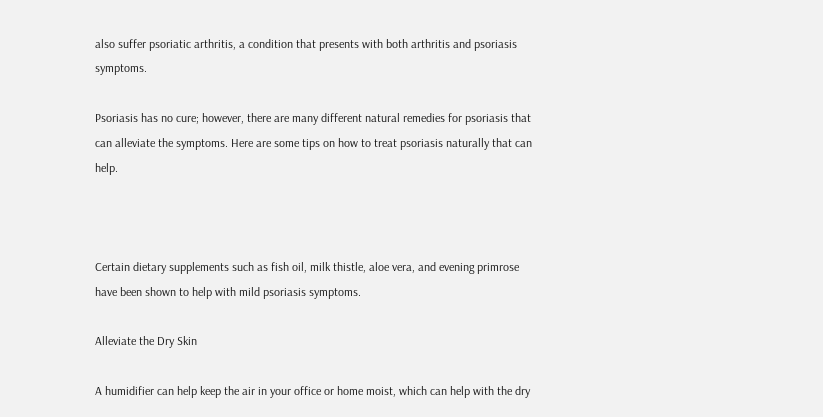also suffer psoriatic arthritis, a condition that presents with both arthritis and psoriasis symptoms.

Psoriasis has no cure; however, there are many different natural remedies for psoriasis that can alleviate the symptoms. Here are some tips on how to treat psoriasis naturally that can help.



Certain dietary supplements such as fish oil, milk thistle, aloe vera, and evening primrose have been shown to help with mild psoriasis symptoms.

Alleviate the Dry Skin

A humidifier can help keep the air in your office or home moist, which can help with the dry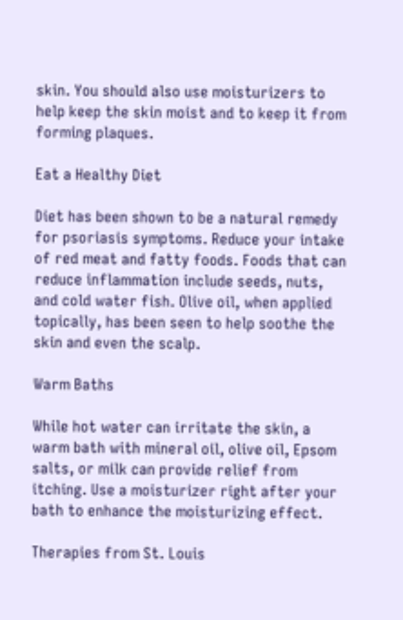skin. You should also use moisturizers to help keep the skin moist and to keep it from forming plaques.

Eat a Healthy Diet

Diet has been shown to be a natural remedy for psoriasis symptoms. Reduce your intake of red meat and fatty foods. Foods that can reduce inflammation include seeds, nuts, and cold water fish. Olive oil, when applied topically, has been seen to help soothe the skin and even the scalp.

Warm Baths

While hot water can irritate the skin, a warm bath with mineral oil, olive oil, Epsom salts, or milk can provide relief from itching. Use a moisturizer right after your bath to enhance the moisturizing effect.

Therapies from St. Louis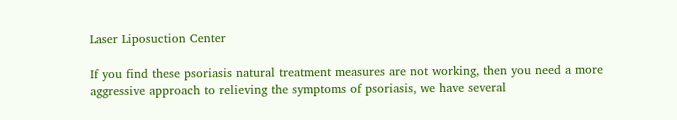Laser Liposuction Center

If you find these psoriasis natural treatment measures are not working, then you need a more aggressive approach to relieving the symptoms of psoriasis, we have several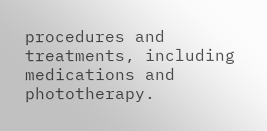procedures and treatments, including medications and phototherapy.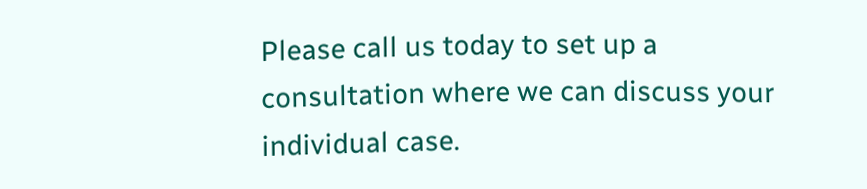Please call us today to set up a consultation where we can discuss your individual case.